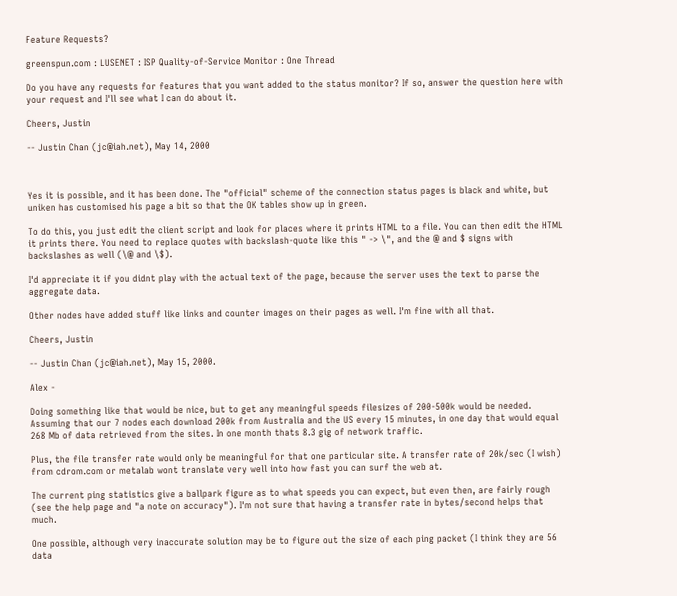Feature Requests?

greenspun.com : LUSENET : ISP Quality-of-Service Monitor : One Thread

Do you have any requests for features that you want added to the status monitor? If so, answer the question here with your request and I'll see what I can do about it.

Cheers, Justin

-- Justin Chan (jc@iah.net), May 14, 2000



Yes it is possible, and it has been done. The "official" scheme of the connection status pages is black and white, but uniken has customised his page a bit so that the OK tables show up in green.

To do this, you just edit the client script and look for places where it prints HTML to a file. You can then edit the HTML it prints there. You need to replace quotes with backslash-quote like this " -> \", and the @ and $ signs with backslashes as well (\@ and \$).

I'd appreciate it if you didnt play with the actual text of the page, because the server uses the text to parse the aggregate data.

Other nodes have added stuff like links and counter images on their pages as well. I'm fine with all that.

Cheers, Justin

-- Justin Chan (jc@iah.net), May 15, 2000.

Alex -

Doing something like that would be nice, but to get any meaningful speeds filesizes of 200-500k would be needed. Assuming that our 7 nodes each download 200k from Australia and the US every 15 minutes, in one day that would equal 268 Mb of data retrieved from the sites. In one month thats 8.3 gig of network traffic.

Plus, the file transfer rate would only be meaningful for that one particular site. A transfer rate of 20k/sec (I wish) from cdrom.com or metalab wont translate very well into how fast you can surf the web at.

The current ping statistics give a ballpark figure as to what speeds you can expect, but even then, are fairly rough (see the help page and "a note on accuracy"). I'm not sure that having a transfer rate in bytes/second helps that much.

One possible, although very inaccurate solution may be to figure out the size of each ping packet (I think they are 56 data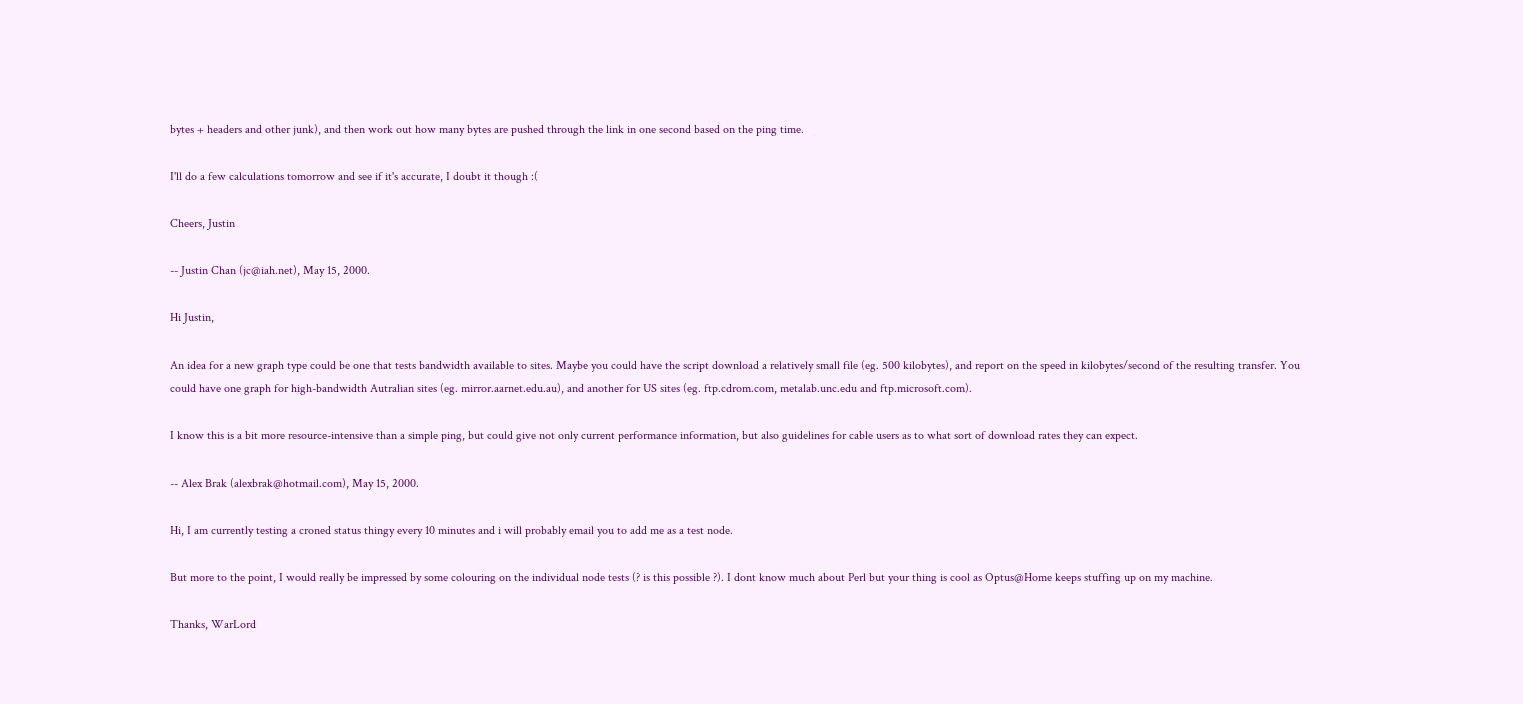bytes + headers and other junk), and then work out how many bytes are pushed through the link in one second based on the ping time.

I'll do a few calculations tomorrow and see if it's accurate, I doubt it though :(

Cheers, Justin

-- Justin Chan (jc@iah.net), May 15, 2000.

Hi Justin,

An idea for a new graph type could be one that tests bandwidth available to sites. Maybe you could have the script download a relatively small file (eg. 500 kilobytes), and report on the speed in kilobytes/second of the resulting transfer. You could have one graph for high-bandwidth Autralian sites (eg. mirror.aarnet.edu.au), and another for US sites (eg. ftp.cdrom.com, metalab.unc.edu and ftp.microsoft.com).

I know this is a bit more resource-intensive than a simple ping, but could give not only current performance information, but also guidelines for cable users as to what sort of download rates they can expect.

-- Alex Brak (alexbrak@hotmail.com), May 15, 2000.

Hi, I am currently testing a croned status thingy every 10 minutes and i will probably email you to add me as a test node.

But more to the point, I would really be impressed by some colouring on the individual node tests (? is this possible ?). I dont know much about Perl but your thing is cool as Optus@Home keeps stuffing up on my machine.

Thanks, WarLord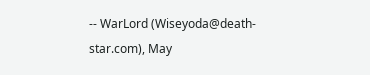-- WarLord (Wiseyoda@death-star.com), May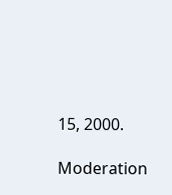15, 2000.

Moderation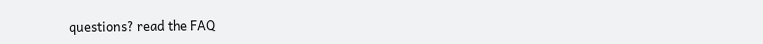questions? read the FAQ